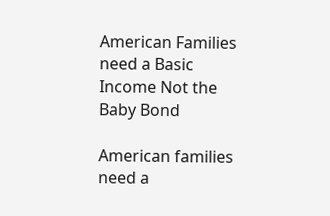American Families need a Basic Income Not the Baby Bond

American families need a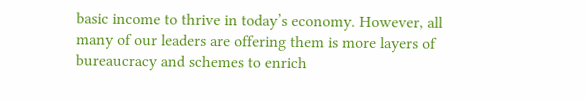basic income to thrive in today’s economy. However, all many of our leaders are offering them is more layers of bureaucracy and schemes to enrich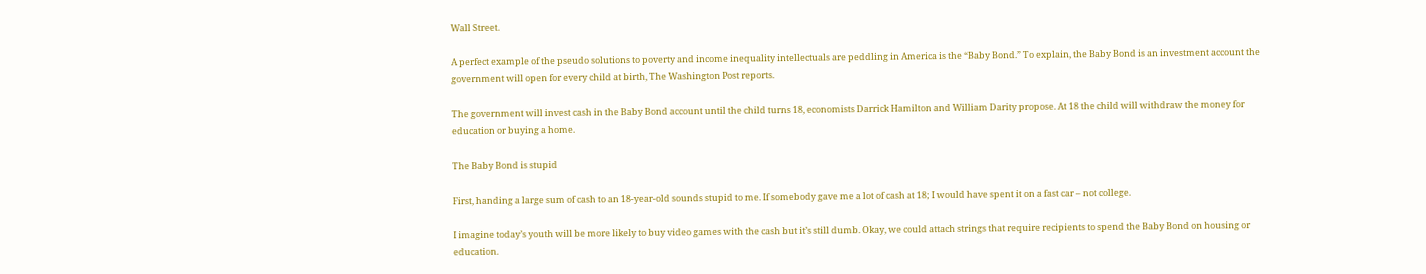Wall Street.

A perfect example of the pseudo solutions to poverty and income inequality intellectuals are peddling in America is the “Baby Bond.” To explain, the Baby Bond is an investment account the government will open for every child at birth, The Washington Post reports.

The government will invest cash in the Baby Bond account until the child turns 18, economists Darrick Hamilton and William Darity propose. At 18 the child will withdraw the money for education or buying a home.

The Baby Bond is stupid

First, handing a large sum of cash to an 18-year-old sounds stupid to me. If somebody gave me a lot of cash at 18; I would have spent it on a fast car – not college.

I imagine today’s youth will be more likely to buy video games with the cash but it’s still dumb. Okay, we could attach strings that require recipients to spend the Baby Bond on housing or education.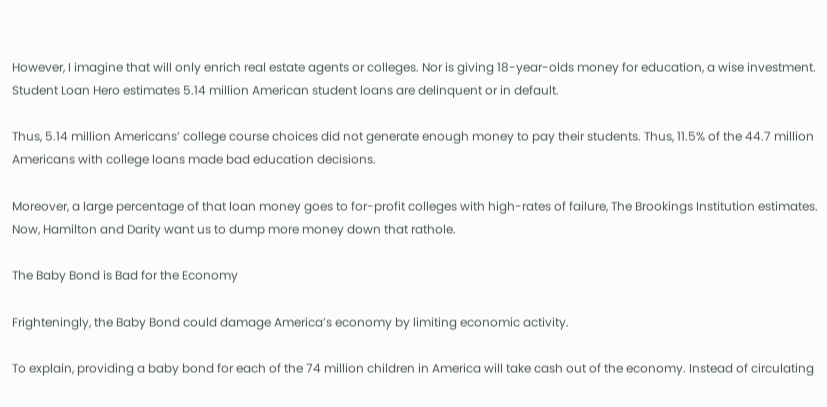However, I imagine that will only enrich real estate agents or colleges. Nor is giving 18-year-olds money for education, a wise investment. Student Loan Hero estimates 5.14 million American student loans are delinquent or in default.

Thus, 5.14 million Americans’ college course choices did not generate enough money to pay their students. Thus, 11.5% of the 44.7 million Americans with college loans made bad education decisions.

Moreover, a large percentage of that loan money goes to for-profit colleges with high-rates of failure, The Brookings Institution estimates. Now, Hamilton and Darity want us to dump more money down that rathole.

The Baby Bond is Bad for the Economy

Frighteningly, the Baby Bond could damage America’s economy by limiting economic activity.

To explain, providing a baby bond for each of the 74 million children in America will take cash out of the economy. Instead of circulating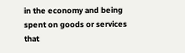in the economy and being spent on goods or services that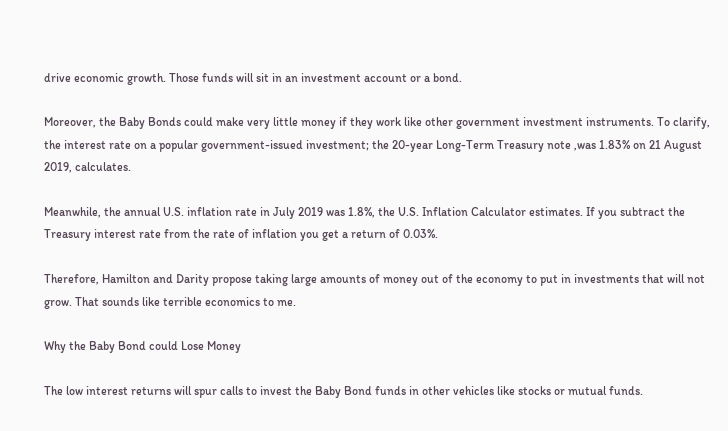drive economic growth. Those funds will sit in an investment account or a bond.

Moreover, the Baby Bonds could make very little money if they work like other government investment instruments. To clarify, the interest rate on a popular government-issued investment; the 20-year Long-Term Treasury note ,was 1.83% on 21 August 2019, calculates.

Meanwhile, the annual U.S. inflation rate in July 2019 was 1.8%, the U.S. Inflation Calculator estimates. If you subtract the Treasury interest rate from the rate of inflation you get a return of 0.03%.

Therefore, Hamilton and Darity propose taking large amounts of money out of the economy to put in investments that will not grow. That sounds like terrible economics to me.

Why the Baby Bond could Lose Money

The low interest returns will spur calls to invest the Baby Bond funds in other vehicles like stocks or mutual funds.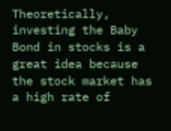Theoretically, investing the Baby Bond in stocks is a great idea because the stock market has a high rate of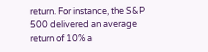return. For instance, the S&P 500 delivered an average return of 10% a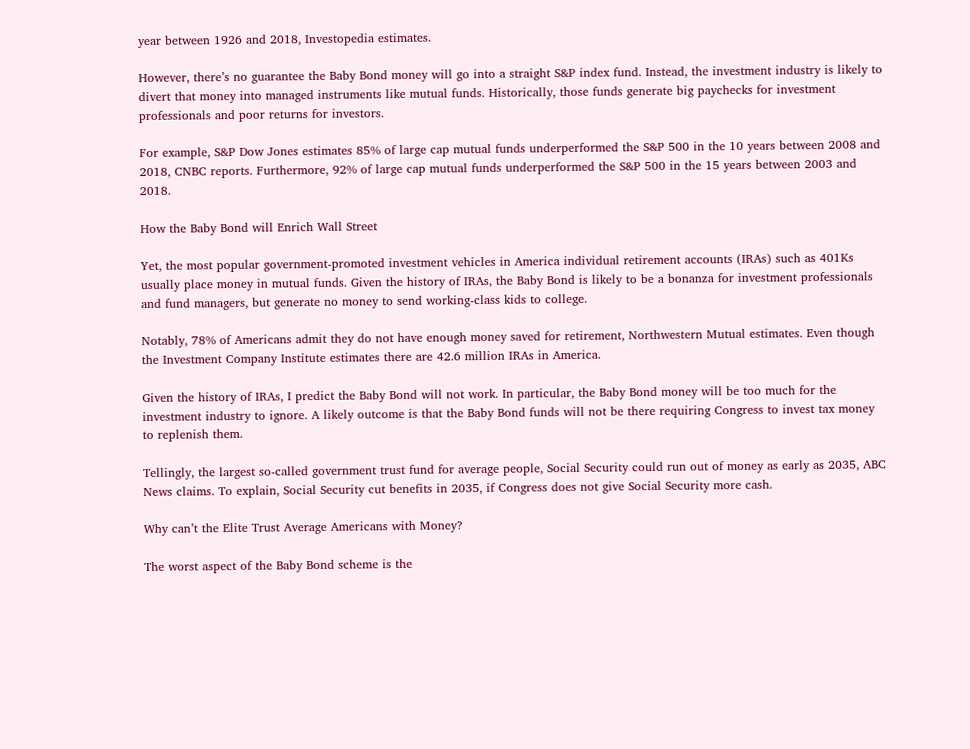year between 1926 and 2018, Investopedia estimates.

However, there’s no guarantee the Baby Bond money will go into a straight S&P index fund. Instead, the investment industry is likely to divert that money into managed instruments like mutual funds. Historically, those funds generate big paychecks for investment professionals and poor returns for investors.

For example, S&P Dow Jones estimates 85% of large cap mutual funds underperformed the S&P 500 in the 10 years between 2008 and 2018, CNBC reports. Furthermore, 92% of large cap mutual funds underperformed the S&P 500 in the 15 years between 2003 and 2018.

How the Baby Bond will Enrich Wall Street

Yet, the most popular government-promoted investment vehicles in America individual retirement accounts (IRAs) such as 401Ks usually place money in mutual funds. Given the history of IRAs, the Baby Bond is likely to be a bonanza for investment professionals and fund managers, but generate no money to send working-class kids to college.

Notably, 78% of Americans admit they do not have enough money saved for retirement, Northwestern Mutual estimates. Even though the Investment Company Institute estimates there are 42.6 million IRAs in America.

Given the history of IRAs, I predict the Baby Bond will not work. In particular, the Baby Bond money will be too much for the investment industry to ignore. A likely outcome is that the Baby Bond funds will not be there requiring Congress to invest tax money to replenish them.

Tellingly, the largest so-called government trust fund for average people, Social Security could run out of money as early as 2035, ABC News claims. To explain, Social Security cut benefits in 2035, if Congress does not give Social Security more cash.

Why can’t the Elite Trust Average Americans with Money?

The worst aspect of the Baby Bond scheme is the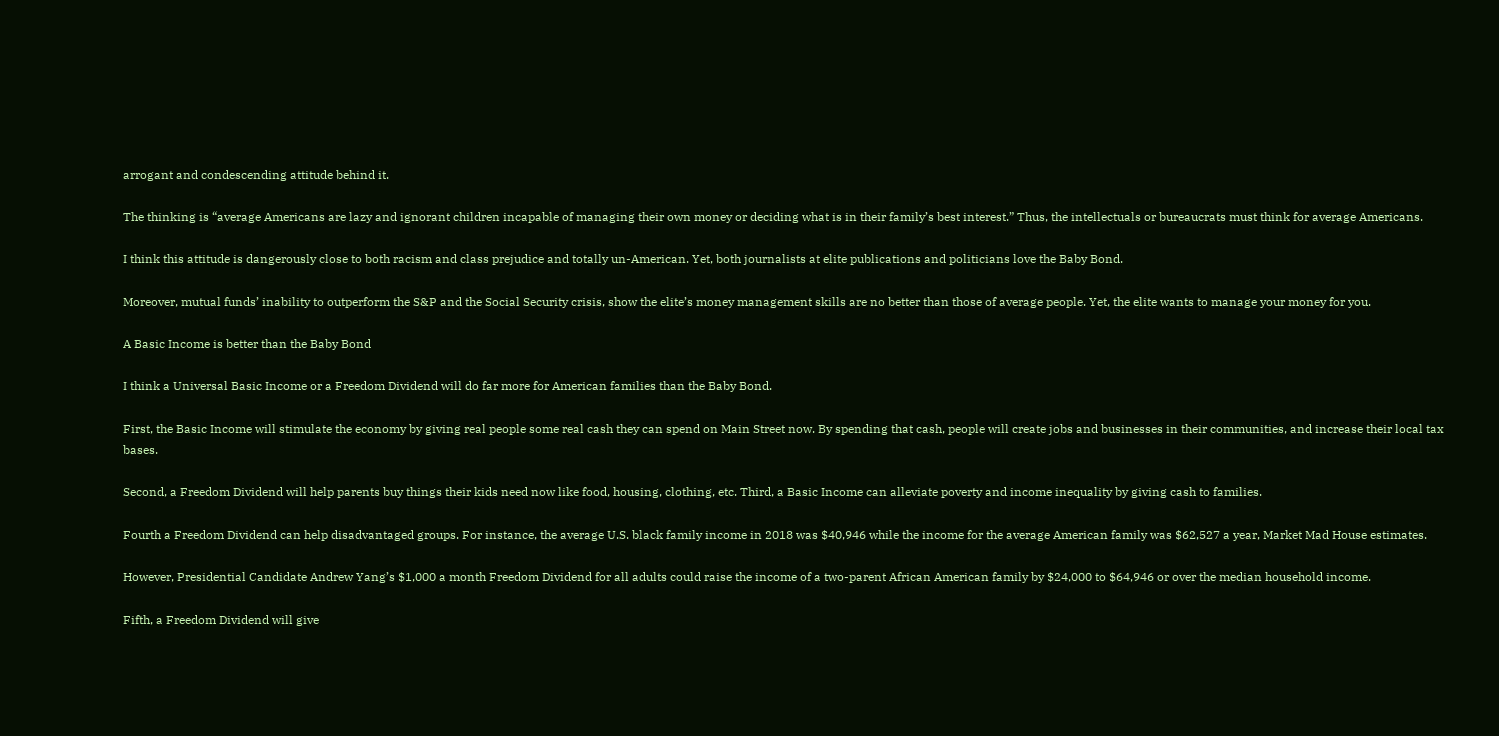arrogant and condescending attitude behind it.

The thinking is “average Americans are lazy and ignorant children incapable of managing their own money or deciding what is in their family’s best interest.” Thus, the intellectuals or bureaucrats must think for average Americans.

I think this attitude is dangerously close to both racism and class prejudice and totally un-American. Yet, both journalists at elite publications and politicians love the Baby Bond.

Moreover, mutual funds’ inability to outperform the S&P and the Social Security crisis, show the elite’s money management skills are no better than those of average people. Yet, the elite wants to manage your money for you.

A Basic Income is better than the Baby Bond

I think a Universal Basic Income or a Freedom Dividend will do far more for American families than the Baby Bond.

First, the Basic Income will stimulate the economy by giving real people some real cash they can spend on Main Street now. By spending that cash, people will create jobs and businesses in their communities, and increase their local tax bases.

Second, a Freedom Dividend will help parents buy things their kids need now like food, housing, clothing, etc. Third, a Basic Income can alleviate poverty and income inequality by giving cash to families.

Fourth a Freedom Dividend can help disadvantaged groups. For instance, the average U.S. black family income in 2018 was $40,946 while the income for the average American family was $62,527 a year, Market Mad House estimates.

However, Presidential Candidate Andrew Yang’s $1,000 a month Freedom Dividend for all adults could raise the income of a two-parent African American family by $24,000 to $64,946 or over the median household income.

Fifth, a Freedom Dividend will give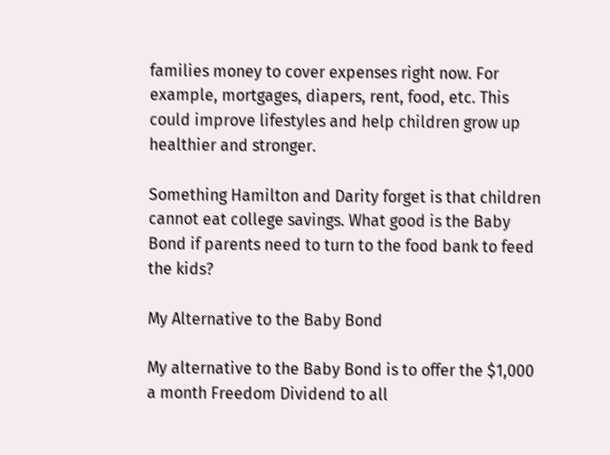families money to cover expenses right now. For example, mortgages, diapers, rent, food, etc. This could improve lifestyles and help children grow up healthier and stronger.

Something Hamilton and Darity forget is that children cannot eat college savings. What good is the Baby Bond if parents need to turn to the food bank to feed the kids?

My Alternative to the Baby Bond

My alternative to the Baby Bond is to offer the $1,000 a month Freedom Dividend to all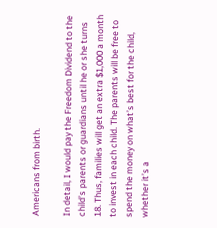Americans from birth.

In detail, I would pay the Freedom Dividend to the child’s parents or guardians until he or she turns 18. Thus, families will get an extra $1,000 a month to invest in each child. The parents will be free to spend the money on what’s best for the child, whether it’s a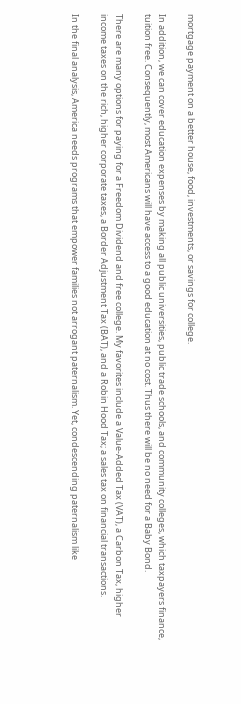mortgage payment on a better house, food, investments, or savings for college.

In addition, we can cover education expenses by making all public universities, public trade schools, and community colleges, which taxpayers finance, tuition free. Consequently, most Americans will have access to a good education at no cost. Thus there will be no need for a Baby Bond.

There are many options for paying for a Freedom Dividend and free college. My favorites include a Value-Added Tax (VAT), a Carbon Tax, higher income taxes on the rich, higher corporate taxes, a Border Adjustment Tax (BAT), and a Robin Hood Tax; a sales tax on financial transactions.

In the final analysis, America needs programs that empower families not arrogant paternalism. Yet, condescending paternalism like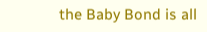the Baby Bond is all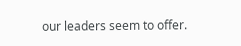our leaders seem to offer.